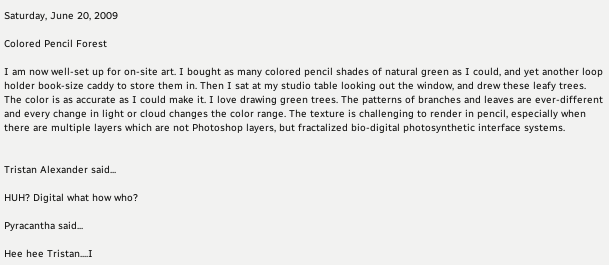Saturday, June 20, 2009

Colored Pencil Forest

I am now well-set up for on-site art. I bought as many colored pencil shades of natural green as I could, and yet another loop holder book-size caddy to store them in. Then I sat at my studio table looking out the window, and drew these leafy trees. The color is as accurate as I could make it. I love drawing green trees. The patterns of branches and leaves are ever-different and every change in light or cloud changes the color range. The texture is challenging to render in pencil, especially when there are multiple layers which are not Photoshop layers, but fractalized bio-digital photosynthetic interface systems.


Tristan Alexander said...

HUH? Digital what how who?

Pyracantha said...

Hee hee Tristan....I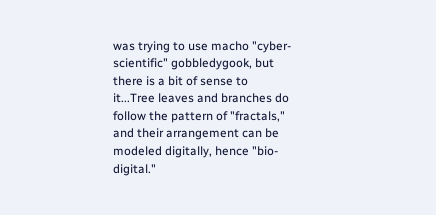was trying to use macho "cyber-scientific" gobbledygook, but there is a bit of sense to it...Tree leaves and branches do follow the pattern of "fractals," and their arrangement can be modeled digitally, hence "bio-digital."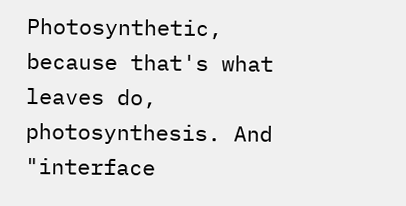Photosynthetic, because that's what leaves do, photosynthesis. And "interface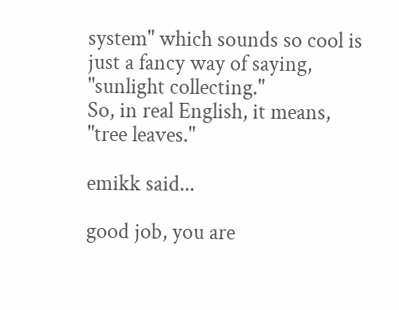system" which sounds so cool is just a fancy way of saying, "sunlight collecting."
So, in real English, it means, "tree leaves."

emikk said...

good job, you are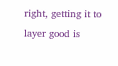right, getting it to layer good is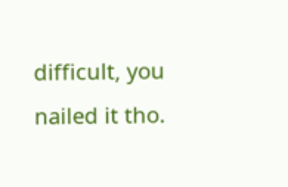difficult, you nailed it tho.